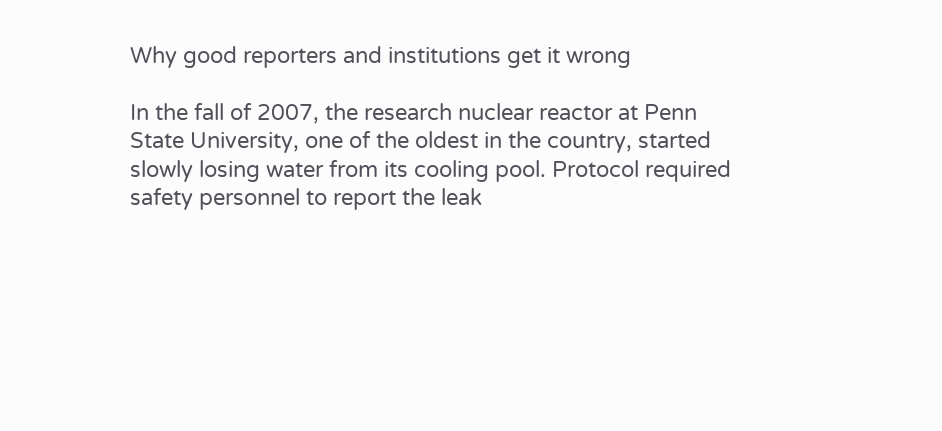Why good reporters and institutions get it wrong

In the fall of 2007, the research nuclear reactor at Penn State University, one of the oldest in the country, started slowly losing water from its cooling pool. Protocol required safety personnel to report the leak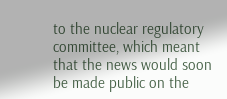to the nuclear regulatory committee, which meant that the news would soon be made public on the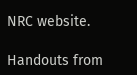NRC website.

Handouts from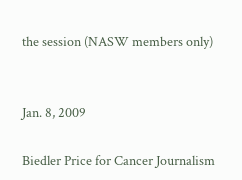the session (NASW members only)


Jan. 8, 2009

Biedler Price for Cancer Journalism